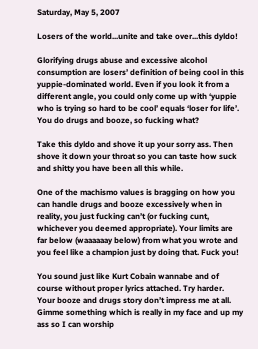Saturday, May 5, 2007

Losers of the world...unite and take over...this dyldo!

Glorifying drugs abuse and excessive alcohol consumption are losers’ definition of being cool in this yuppie-dominated world. Even if you look it from a different angle, you could only come up with ‘yuppie who is trying so hard to be cool’ equals ‘loser for life’. You do drugs and booze, so fucking what?

Take this dyldo and shove it up your sorry ass. Then shove it down your throat so you can taste how suck and shitty you have been all this while.

One of the machismo values is bragging on how you can handle drugs and booze excessively when in reality, you just fucking can’t (or fucking cunt, whichever you deemed appropriate). Your limits are far below (waaaaaay below) from what you wrote and you feel like a champion just by doing that. Fuck you!

You sound just like Kurt Cobain wannabe and of course without proper lyrics attached. Try harder.
Your booze and drugs story don’t impress me at all. Gimme something which is really in my face and up my ass so I can worship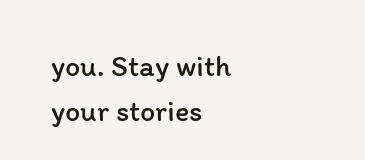you. Stay with your stories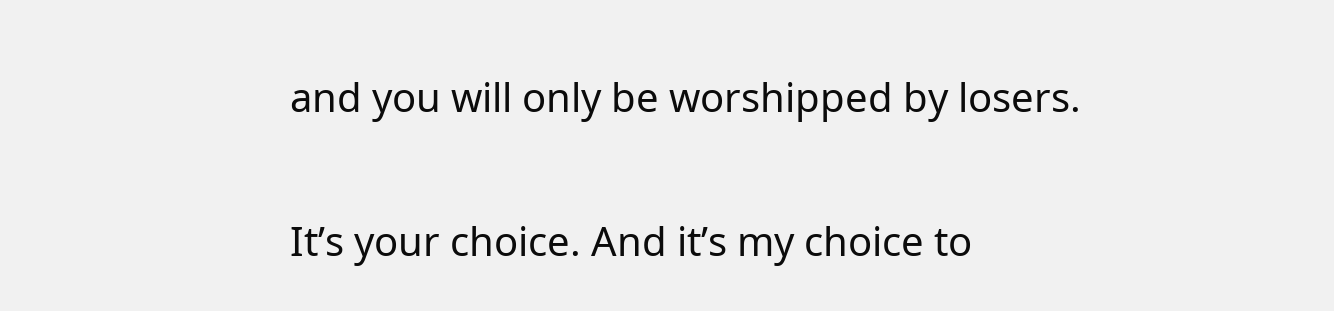and you will only be worshipped by losers.

It’s your choice. And it’s my choice to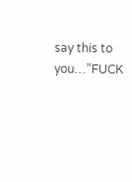say this to you…”FUCK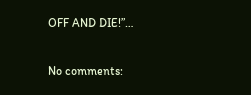OFF AND DIE!”…

No comments: